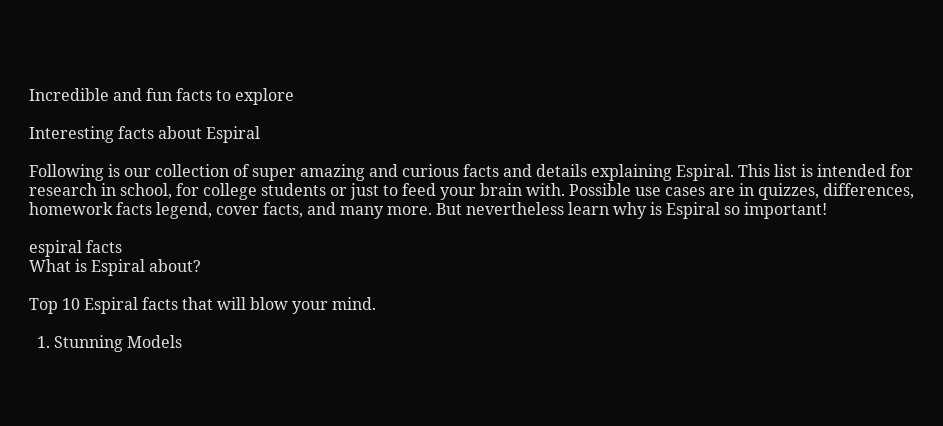Incredible and fun facts to explore

Interesting facts about Espiral

Following is our collection of super amazing and curious facts and details explaining Espiral. This list is intended for research in school, for college students or just to feed your brain with. Possible use cases are in quizzes, differences, homework facts legend, cover facts, and many more. But nevertheless learn why is Espiral so important!

espiral facts
What is Espiral about?

Top 10 Espiral facts that will blow your mind.

  1. Stunning Models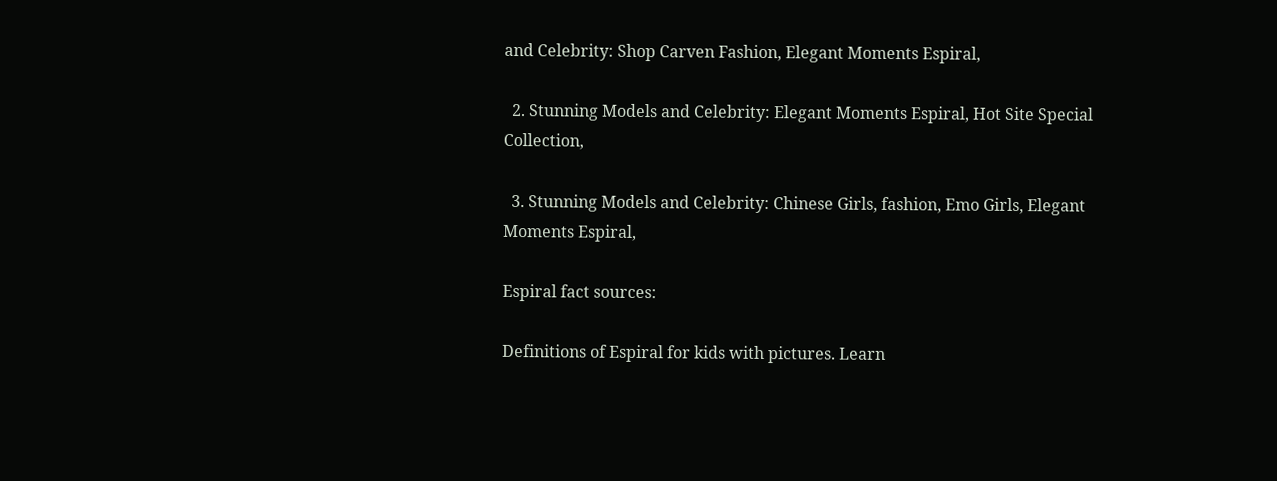and Celebrity: Shop Carven Fashion, Elegant Moments Espiral,

  2. Stunning Models and Celebrity: Elegant Moments Espiral, Hot Site Special Collection,

  3. Stunning Models and Celebrity: Chinese Girls, fashion, Emo Girls, Elegant Moments Espiral,

Espiral fact sources:

Definitions of Espiral for kids with pictures. Learn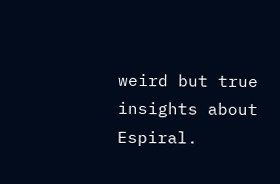weird but true insights about Espiral.